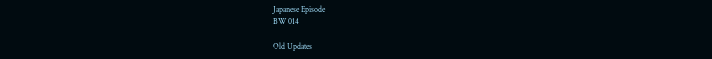Japanese Episode
BW 014

Old Updates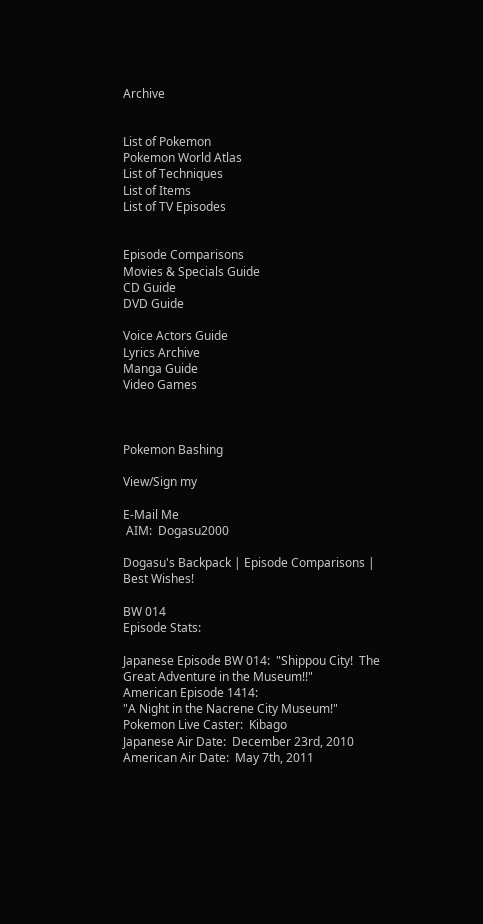Archive


List of Pokemon
Pokemon World Atlas
List of Techniques
List of Items
List of TV Episodes


Episode Comparisons
Movies & Specials Guide
CD Guide
DVD Guide

Voice Actors Guide
Lyrics Archive
Manga Guide
Video Games



Pokemon Bashing

View/Sign my

E-Mail Me
 AIM:  Dogasu2000

Dogasu's Backpack | Episode Comparisons | Best Wishes!

BW 014
Episode Stats:

Japanese Episode BW 014:  "Shippou City!  The Great Adventure in the Museum!!"
American Episode 1414:
"A Night in the Nacrene City Museum!"
Pokemon Live Caster:  Kibago
Japanese Air Date:  December 23rd, 2010
American Air Date:  May 7th, 2011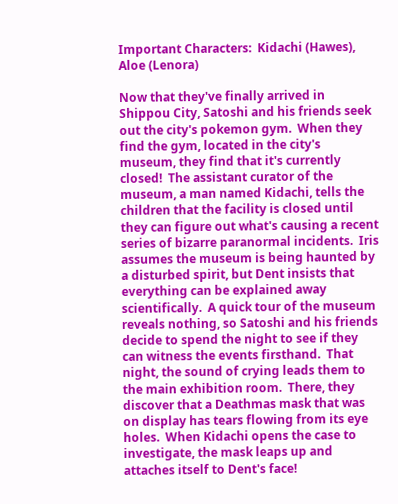Important Characters:  Kidachi (Hawes), Aloe (Lenora)

Now that they've finally arrived in Shippou City, Satoshi and his friends seek out the city's pokemon gym.  When they find the gym, located in the city's museum, they find that it's currently closed!  The assistant curator of the museum, a man named Kidachi, tells the children that the facility is closed until they can figure out what's causing a recent series of bizarre paranormal incidents.  Iris assumes the museum is being haunted by a disturbed spirit, but Dent insists that everything can be explained away scientifically.  A quick tour of the museum reveals nothing, so Satoshi and his friends decide to spend the night to see if they can witness the events firsthand.  That night, the sound of crying leads them to the main exhibition room.  There, they discover that a Deathmas mask that was on display has tears flowing from its eye holes.  When Kidachi opens the case to investigate, the mask leaps up and attaches itself to Dent's face!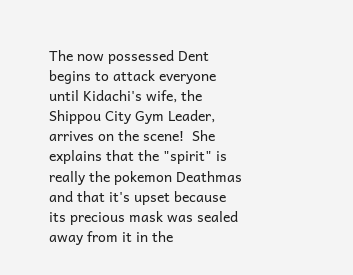The now possessed Dent begins to attack everyone until Kidachi's wife, the Shippou City Gym Leader, arrives on the scene!  She explains that the "spirit" is really the pokemon Deathmas and that it's upset because its precious mask was sealed away from it in the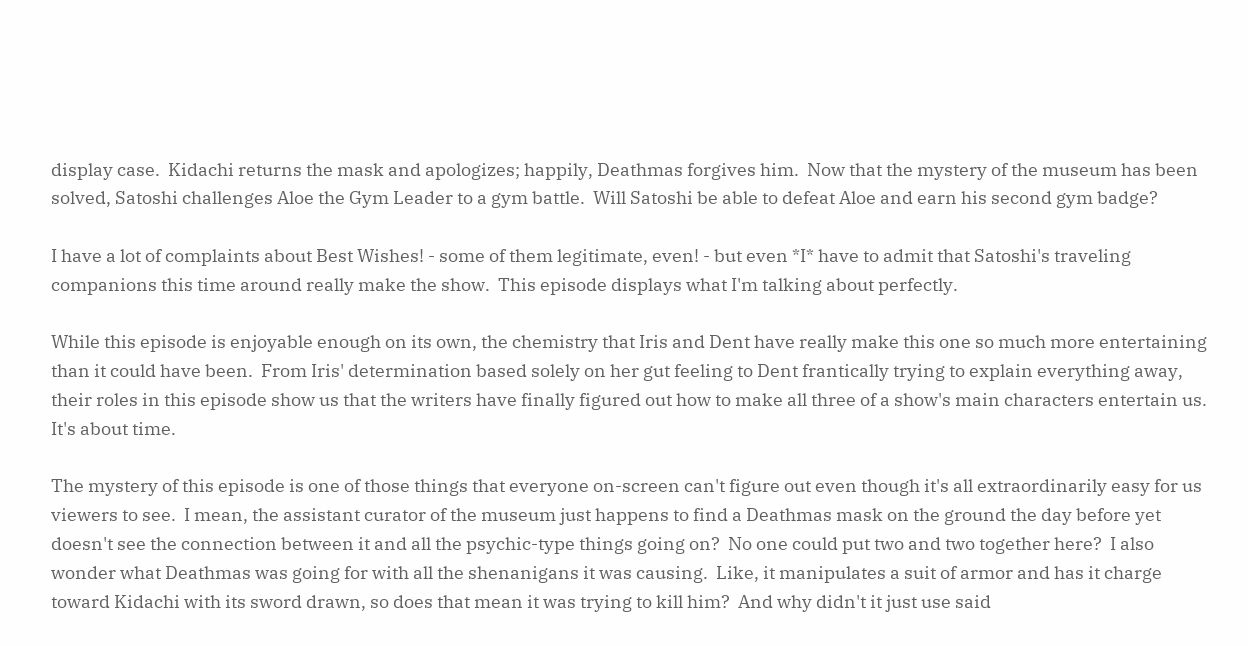display case.  Kidachi returns the mask and apologizes; happily, Deathmas forgives him.  Now that the mystery of the museum has been solved, Satoshi challenges Aloe the Gym Leader to a gym battle.  Will Satoshi be able to defeat Aloe and earn his second gym badge?

I have a lot of complaints about Best Wishes! - some of them legitimate, even! - but even *I* have to admit that Satoshi's traveling companions this time around really make the show.  This episode displays what I'm talking about perfectly.

While this episode is enjoyable enough on its own, the chemistry that Iris and Dent have really make this one so much more entertaining than it could have been.  From Iris' determination based solely on her gut feeling to Dent frantically trying to explain everything away, their roles in this episode show us that the writers have finally figured out how to make all three of a show's main characters entertain us.  It's about time.

The mystery of this episode is one of those things that everyone on-screen can't figure out even though it's all extraordinarily easy for us viewers to see.  I mean, the assistant curator of the museum just happens to find a Deathmas mask on the ground the day before yet doesn't see the connection between it and all the psychic-type things going on?  No one could put two and two together here?  I also wonder what Deathmas was going for with all the shenanigans it was causing.  Like, it manipulates a suit of armor and has it charge toward Kidachi with its sword drawn, so does that mean it was trying to kill him?  And why didn't it just use said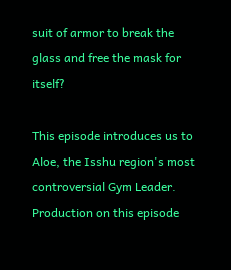suit of armor to break the glass and free the mask for itself?

This episode introduces us to Aloe, the Isshu region's most controversial Gym Leader.  Production on this episode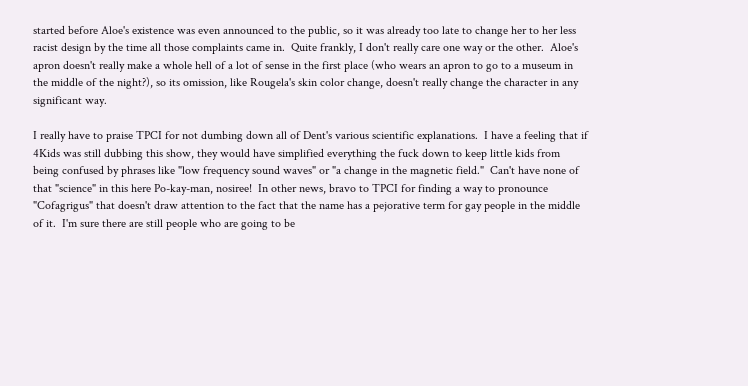started before Aloe's existence was even announced to the public, so it was already too late to change her to her less racist design by the time all those complaints came in.  Quite frankly, I don't really care one way or the other.  Aloe's apron doesn't really make a whole hell of a lot of sense in the first place (who wears an apron to go to a museum in the middle of the night?), so its omission, like Rougela's skin color change, doesn't really change the character in any significant way.

I really have to praise TPCI for not dumbing down all of Dent's various scientific explanations.  I have a feeling that if 4Kids was still dubbing this show, they would have simplified everything the fuck down to keep little kids from being confused by phrases like "low frequency sound waves" or "a change in the magnetic field."  Can't have none of that "science" in this here Po-kay-man, nosiree!  In other news, bravo to TPCI for finding a way to pronounce "Cofagrigus" that doesn't draw attention to the fact that the name has a pejorative term for gay people in the middle of it.  I'm sure there are still people who are going to be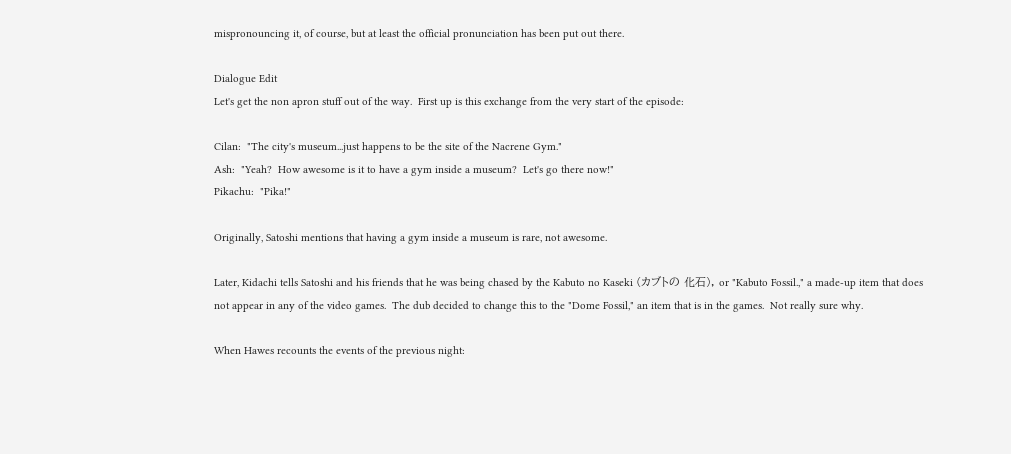mispronouncing it, of course, but at least the official pronunciation has been put out there.

Dialogue Edit
Let's get the non apron stuff out of the way.  First up is this exchange from the very start of the episode:

Cilan:  "The city's museum...just happens to be the site of the Nacrene Gym."
Ash:  "Yeah?  How awesome is it to have a gym inside a museum?  Let's go there now!"
Pikachu:  "Pika!"

Originally, Satoshi mentions that having a gym inside a museum is rare, not awesome.

Later, Kidachi tells Satoshi and his friends that he was being chased by the Kabuto no Kaseki (カブトの 化石), or "Kabuto Fossil.," a made-up item that does not appear in any of the video games.  The dub decided to change this to the "Dome Fossil," an item that is in the games.  Not really sure why.

When Hawes recounts the events of the previous night: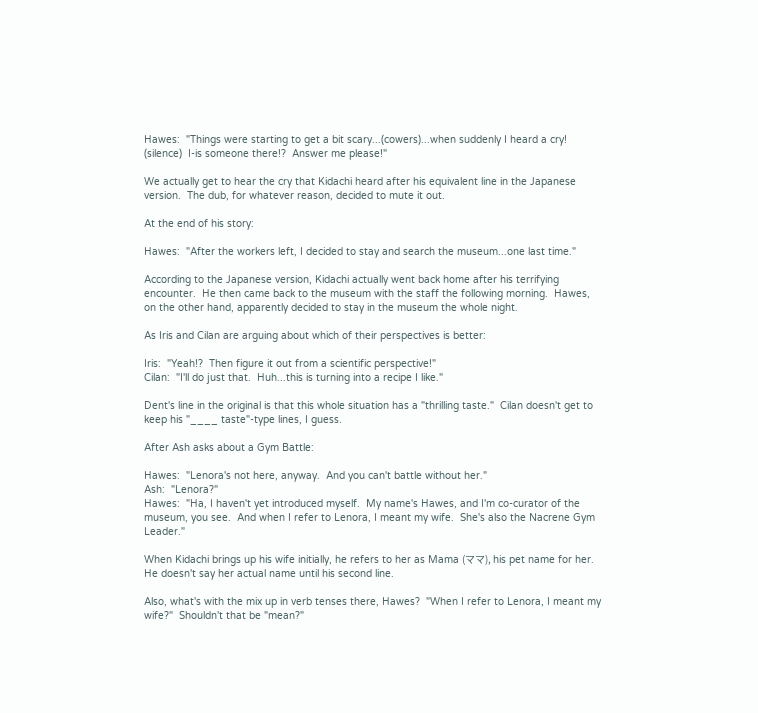Hawes:  "Things were starting to get a bit scary...(cowers)...when suddenly I heard a cry!  (silence)  I-is someone there!?  Answer me please!"

We actually get to hear the cry that Kidachi heard after his equivalent line in the Japanese version.  The dub, for whatever reason, decided to mute it out.

At the end of his story:

Hawes:  "After the workers left, I decided to stay and search the museum...one last time."

According to the Japanese version, Kidachi actually went back home after his terrifying encounter.  He then came back to the museum with the staff the following morning.  Hawes, on the other hand, apparently decided to stay in the museum the whole night.

As Iris and Cilan are arguing about which of their perspectives is better:

Iris:  "Yeah!?  Then figure it out from a scientific perspective!"
Cilan:  "I'll do just that.  Huh...this is turning into a recipe I like."

Dent's line in the original is that this whole situation has a "thrilling taste."  Cilan doesn't get to keep his "____ taste"-type lines, I guess.

After Ash asks about a Gym Battle:

Hawes:  "Lenora's not here, anyway.  And you can't battle without her."
Ash:  "Lenora?"
Hawes:  "Ha, I haven't yet introduced myself.  My name's Hawes, and I'm co-curator of the museum, you see.  And when I refer to Lenora, I meant my wife.  She's also the Nacrene Gym Leader."

When Kidachi brings up his wife initially, he refers to her as Mama (ママ), his pet name for her.  He doesn't say her actual name until his second line.

Also, what's with the mix up in verb tenses there, Hawes?  "When I refer to Lenora, I meant my wife?"  Shouldn't that be "mean?"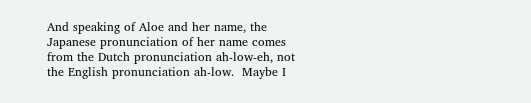And speaking of Aloe and her name, the Japanese pronunciation of her name comes from the Dutch pronunciation ah-low-eh, not the English pronunciation ah-low.  Maybe I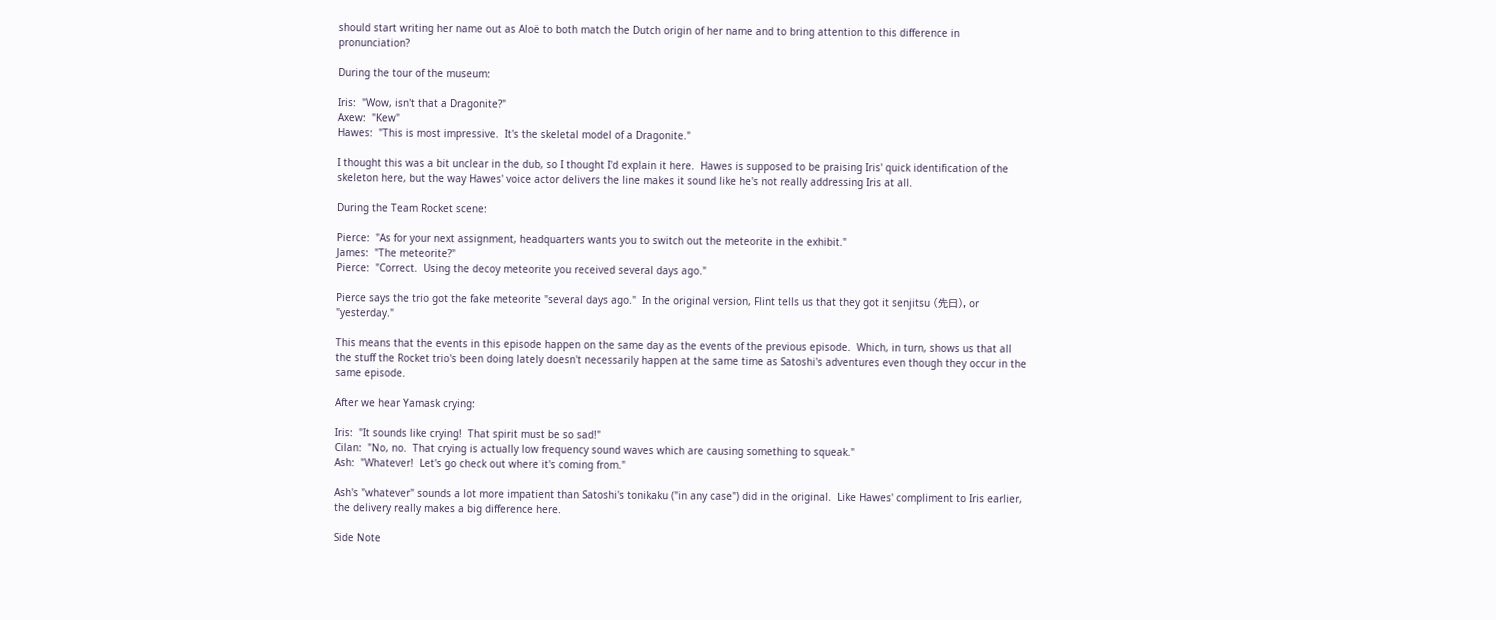should start writing her name out as Aloë to both match the Dutch origin of her name and to bring attention to this difference in pronunciation?

During the tour of the museum:

Iris:  "Wow, isn't that a Dragonite?"
Axew:  "Kew"
Hawes:  "This is most impressive.  It's the skeletal model of a Dragonite."

I thought this was a bit unclear in the dub, so I thought I'd explain it here.  Hawes is supposed to be praising Iris' quick identification of the skeleton here, but the way Hawes' voice actor delivers the line makes it sound like he's not really addressing Iris at all.

During the Team Rocket scene:

Pierce:  "As for your next assignment, headquarters wants you to switch out the meteorite in the exhibit."
James:  "The meteorite?"
Pierce:  "Correct.  Using the decoy meteorite you received several days ago."

Pierce says the trio got the fake meteorite "several days ago."  In the original version, Flint tells us that they got it senjitsu (先日), or "yesterday."

This means that the events in this episode happen on the same day as the events of the previous episode.  Which, in turn, shows us that all the stuff the Rocket trio's been doing lately doesn't necessarily happen at the same time as Satoshi's adventures even though they occur in the same episode.

After we hear Yamask crying:

Iris:  "It sounds like crying!  That spirit must be so sad!"
Cilan:  "No, no.  That crying is actually low frequency sound waves which are causing something to squeak."
Ash:  "Whatever!  Let's go check out where it's coming from."

Ash's "whatever" sounds a lot more impatient than Satoshi's tonikaku ("in any case") did in the original.  Like Hawes' compliment to Iris earlier, the delivery really makes a big difference here.

Side Note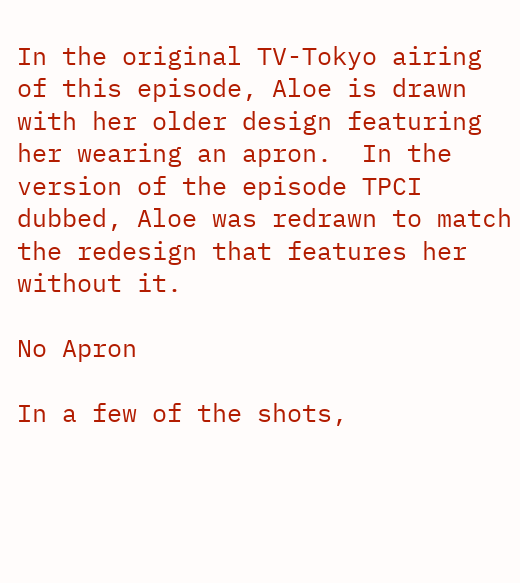In the original TV-Tokyo airing of this episode, Aloe is drawn with her older design featuring her wearing an apron.  In the version of the episode TPCI dubbed, Aloe was redrawn to match the redesign that features her without it.

No Apron

In a few of the shots,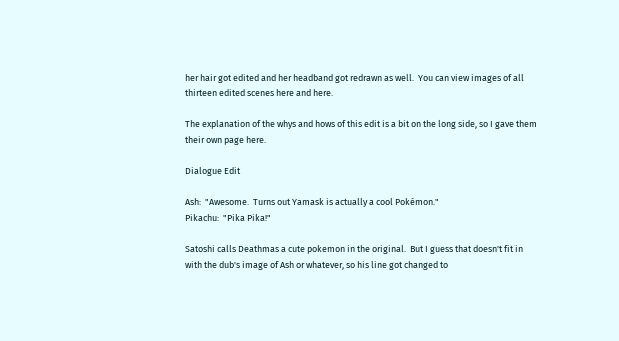her hair got edited and her headband got redrawn as well.  You can view images of all thirteen edited scenes here and here.

The explanation of the whys and hows of this edit is a bit on the long side, so I gave them their own page here.

Dialogue Edit

Ash:  "Awesome.  Turns out Yamask is actually a cool Pokémon."
Pikachu:  "Pika Pika!"

Satoshi calls Deathmas a cute pokemon in the original.  But I guess that doesn't fit in with the dub's image of Ash or whatever, so his line got changed to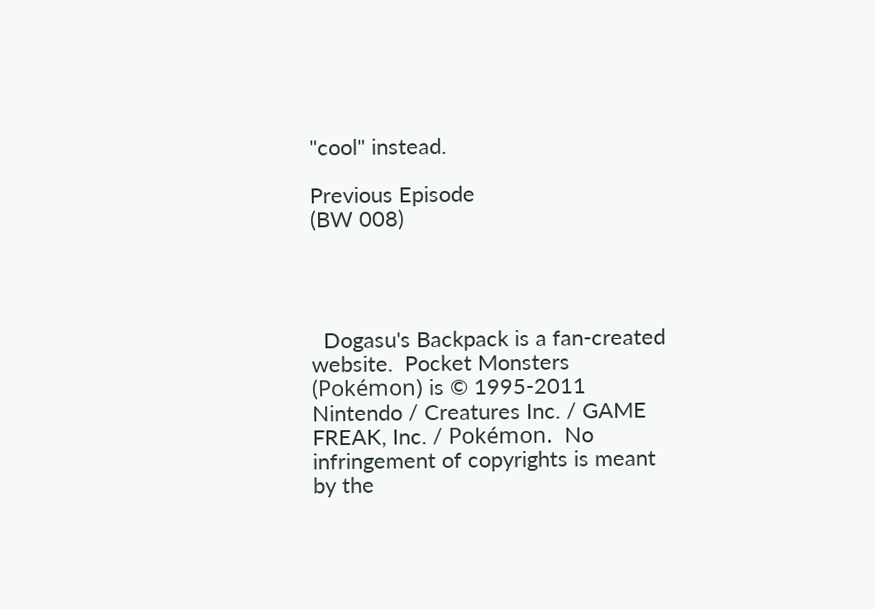"cool" instead.

Previous Episode
(BW 008)




  Dogasu's Backpack is a fan-created website.  Pocket Monsters (Pokémon) is © 1995-2011 Nintendo / Creatures Inc. / GAME FREAK, Inc. / Pokémon.  No infringement of copyrights is meant by the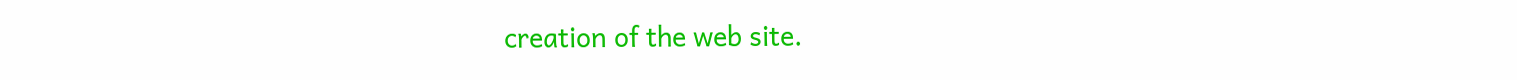creation of the web site.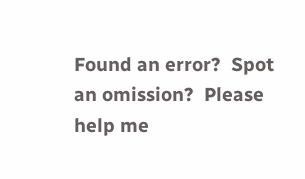Found an error?  Spot an omission?  Please help me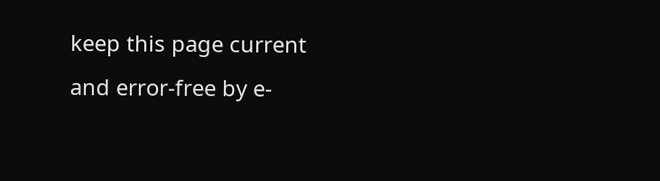keep this page current and error-free by e-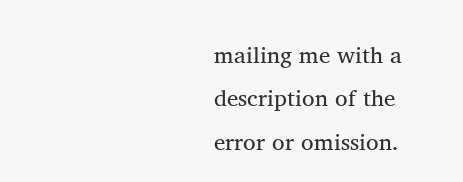mailing me with a description of the error or omission.